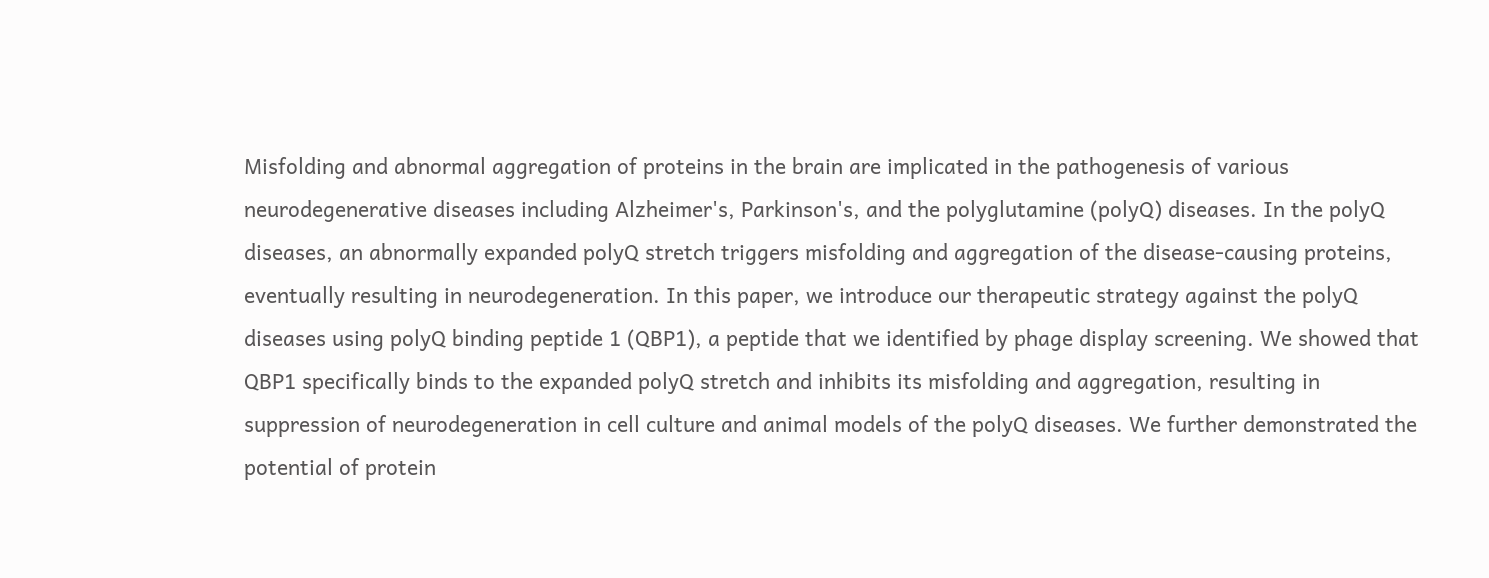Misfolding and abnormal aggregation of proteins in the brain are implicated in the pathogenesis of various neurodegenerative diseases including Alzheimer's, Parkinson's, and the polyglutamine (polyQ) diseases. In the polyQ diseases, an abnormally expanded polyQ stretch triggers misfolding and aggregation of the disease-causing proteins, eventually resulting in neurodegeneration. In this paper, we introduce our therapeutic strategy against the polyQ diseases using polyQ binding peptide 1 (QBP1), a peptide that we identified by phage display screening. We showed that QBP1 specifically binds to the expanded polyQ stretch and inhibits its misfolding and aggregation, resulting in suppression of neurodegeneration in cell culture and animal models of the polyQ diseases. We further demonstrated the potential of protein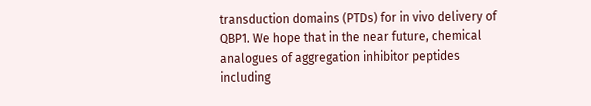transduction domains (PTDs) for in vivo delivery of QBP1. We hope that in the near future, chemical analogues of aggregation inhibitor peptides including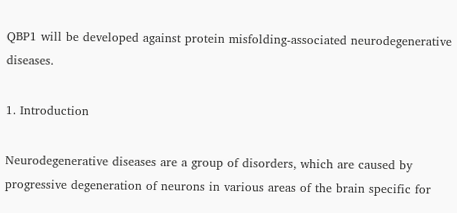QBP1 will be developed against protein misfolding-associated neurodegenerative diseases.

1. Introduction

Neurodegenerative diseases are a group of disorders, which are caused by progressive degeneration of neurons in various areas of the brain specific for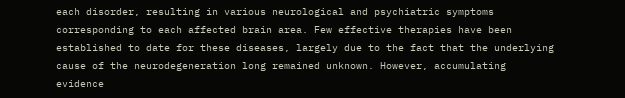each disorder, resulting in various neurological and psychiatric symptoms corresponding to each affected brain area. Few effective therapies have been established to date for these diseases, largely due to the fact that the underlying cause of the neurodegeneration long remained unknown. However, accumulating evidence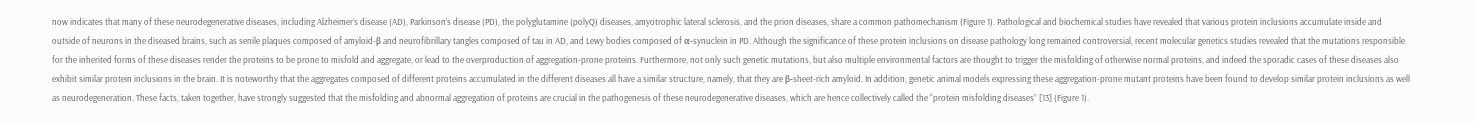now indicates that many of these neurodegenerative diseases, including Alzheimer’s disease (AD), Parkinson’s disease (PD), the polyglutamine (polyQ) diseases, amyotrophic lateral sclerosis, and the prion diseases, share a common pathomechanism (Figure 1). Pathological and biochemical studies have revealed that various protein inclusions accumulate inside and outside of neurons in the diseased brains, such as senile plaques composed of amyloid-β and neurofibrillary tangles composed of tau in AD, and Lewy bodies composed of α-synuclein in PD. Although the significance of these protein inclusions on disease pathology long remained controversial, recent molecular genetics studies revealed that the mutations responsible for the inherited forms of these diseases render the proteins to be prone to misfold and aggregate, or lead to the overproduction of aggregation-prone proteins. Furthermore, not only such genetic mutations, but also multiple environmental factors are thought to trigger the misfolding of otherwise normal proteins, and indeed the sporadic cases of these diseases also exhibit similar protein inclusions in the brain. It is noteworthy that the aggregates composed of different proteins accumulated in the different diseases all have a similar structure, namely, that they are β-sheet-rich amyloid. In addition, genetic animal models expressing these aggregation-prone mutant proteins have been found to develop similar protein inclusions as well as neurodegeneration. These facts, taken together, have strongly suggested that the misfolding and abnormal aggregation of proteins are crucial in the pathogenesis of these neurodegenerative diseases, which are hence collectively called the “protein misfolding diseases” [13] (Figure 1).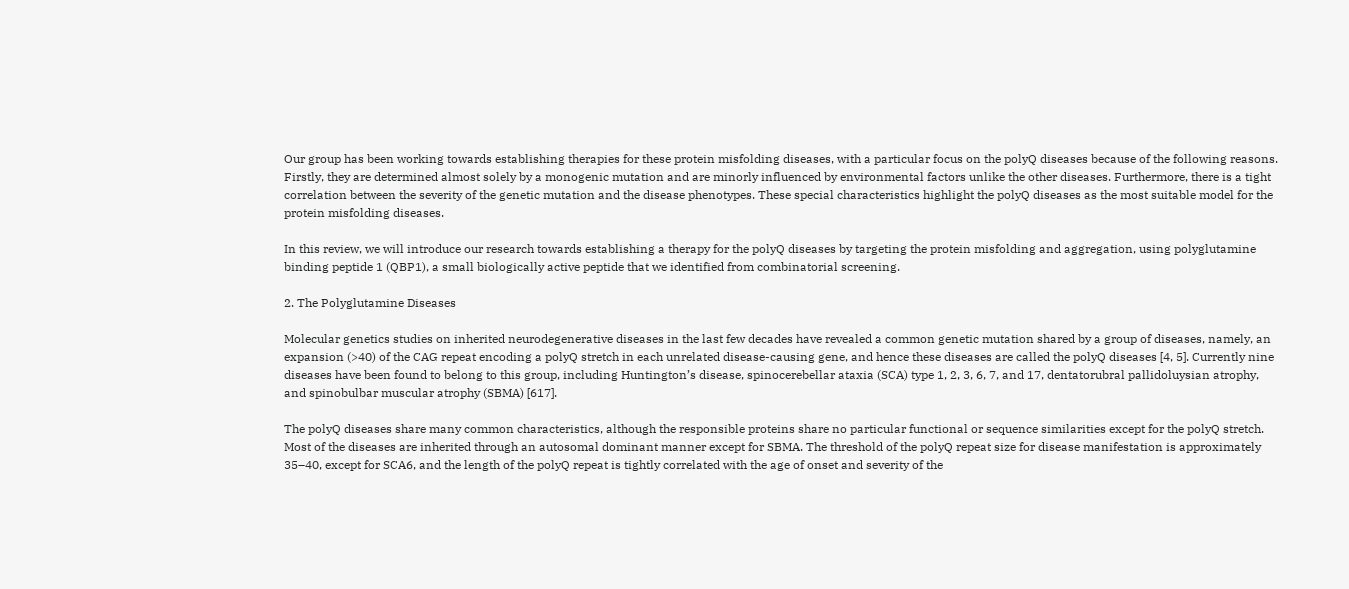Our group has been working towards establishing therapies for these protein misfolding diseases, with a particular focus on the polyQ diseases because of the following reasons. Firstly, they are determined almost solely by a monogenic mutation and are minorly influenced by environmental factors unlike the other diseases. Furthermore, there is a tight correlation between the severity of the genetic mutation and the disease phenotypes. These special characteristics highlight the polyQ diseases as the most suitable model for the protein misfolding diseases.

In this review, we will introduce our research towards establishing a therapy for the polyQ diseases by targeting the protein misfolding and aggregation, using polyglutamine binding peptide 1 (QBP1), a small biologically active peptide that we identified from combinatorial screening.

2. The Polyglutamine Diseases

Molecular genetics studies on inherited neurodegenerative diseases in the last few decades have revealed a common genetic mutation shared by a group of diseases, namely, an expansion (>40) of the CAG repeat encoding a polyQ stretch in each unrelated disease-causing gene, and hence these diseases are called the polyQ diseases [4, 5]. Currently nine diseases have been found to belong to this group, including Huntington’s disease, spinocerebellar ataxia (SCA) type 1, 2, 3, 6, 7, and 17, dentatorubral pallidoluysian atrophy, and spinobulbar muscular atrophy (SBMA) [617].

The polyQ diseases share many common characteristics, although the responsible proteins share no particular functional or sequence similarities except for the polyQ stretch. Most of the diseases are inherited through an autosomal dominant manner except for SBMA. The threshold of the polyQ repeat size for disease manifestation is approximately 35–40, except for SCA6, and the length of the polyQ repeat is tightly correlated with the age of onset and severity of the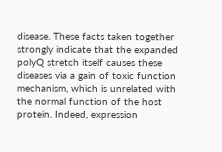disease. These facts taken together strongly indicate that the expanded polyQ stretch itself causes these diseases via a gain of toxic function mechanism, which is unrelated with the normal function of the host protein. Indeed, expression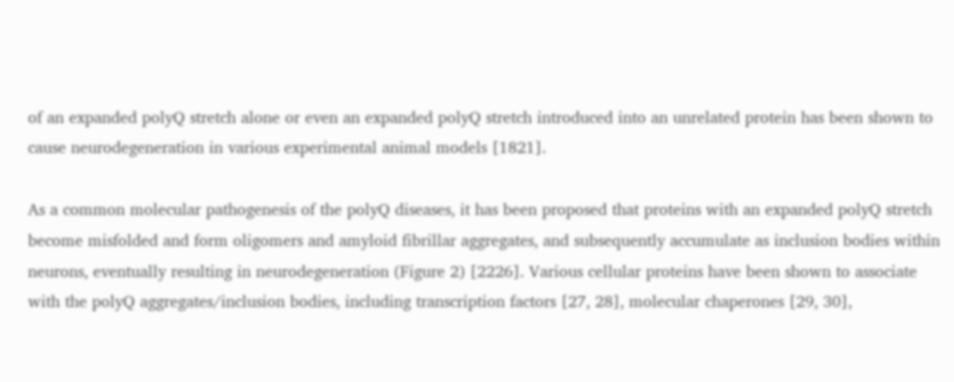of an expanded polyQ stretch alone or even an expanded polyQ stretch introduced into an unrelated protein has been shown to cause neurodegeneration in various experimental animal models [1821].

As a common molecular pathogenesis of the polyQ diseases, it has been proposed that proteins with an expanded polyQ stretch become misfolded and form oligomers and amyloid fibrillar aggregates, and subsequently accumulate as inclusion bodies within neurons, eventually resulting in neurodegeneration (Figure 2) [2226]. Various cellular proteins have been shown to associate with the polyQ aggregates/inclusion bodies, including transcription factors [27, 28], molecular chaperones [29, 30],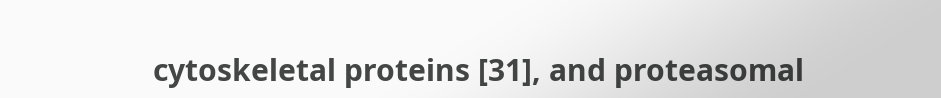cytoskeletal proteins [31], and proteasomal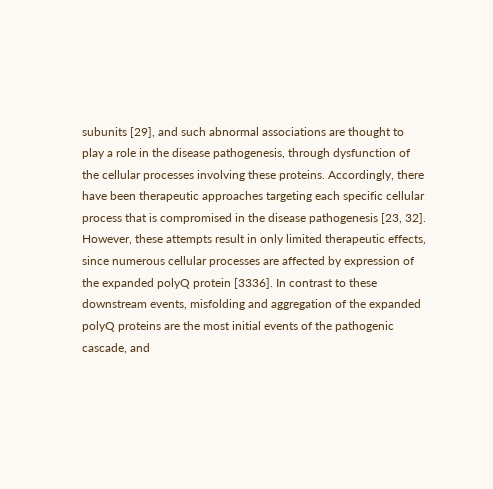subunits [29], and such abnormal associations are thought to play a role in the disease pathogenesis, through dysfunction of the cellular processes involving these proteins. Accordingly, there have been therapeutic approaches targeting each specific cellular process that is compromised in the disease pathogenesis [23, 32]. However, these attempts result in only limited therapeutic effects, since numerous cellular processes are affected by expression of the expanded polyQ protein [3336]. In contrast to these downstream events, misfolding and aggregation of the expanded polyQ proteins are the most initial events of the pathogenic cascade, and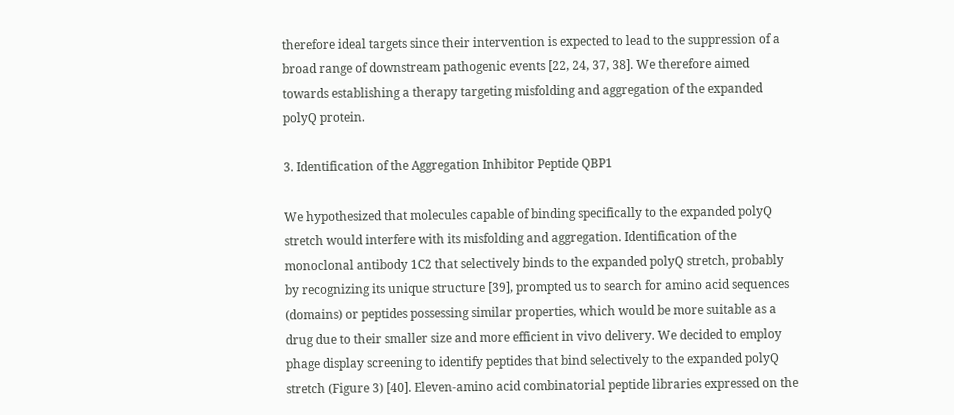therefore ideal targets since their intervention is expected to lead to the suppression of a broad range of downstream pathogenic events [22, 24, 37, 38]. We therefore aimed towards establishing a therapy targeting misfolding and aggregation of the expanded polyQ protein.

3. Identification of the Aggregation Inhibitor Peptide QBP1

We hypothesized that molecules capable of binding specifically to the expanded polyQ stretch would interfere with its misfolding and aggregation. Identification of the monoclonal antibody 1C2 that selectively binds to the expanded polyQ stretch, probably by recognizing its unique structure [39], prompted us to search for amino acid sequences (domains) or peptides possessing similar properties, which would be more suitable as a drug due to their smaller size and more efficient in vivo delivery. We decided to employ phage display screening to identify peptides that bind selectively to the expanded polyQ stretch (Figure 3) [40]. Eleven-amino acid combinatorial peptide libraries expressed on the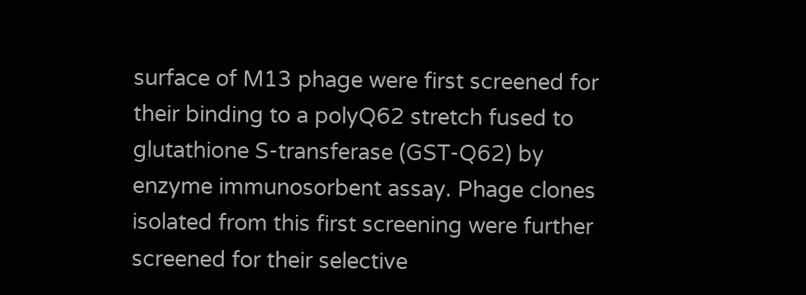surface of M13 phage were first screened for their binding to a polyQ62 stretch fused to glutathione S-transferase (GST-Q62) by enzyme immunosorbent assay. Phage clones isolated from this first screening were further screened for their selective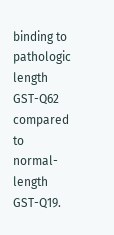binding to pathologic length GST-Q62 compared to normal-length GST-Q19.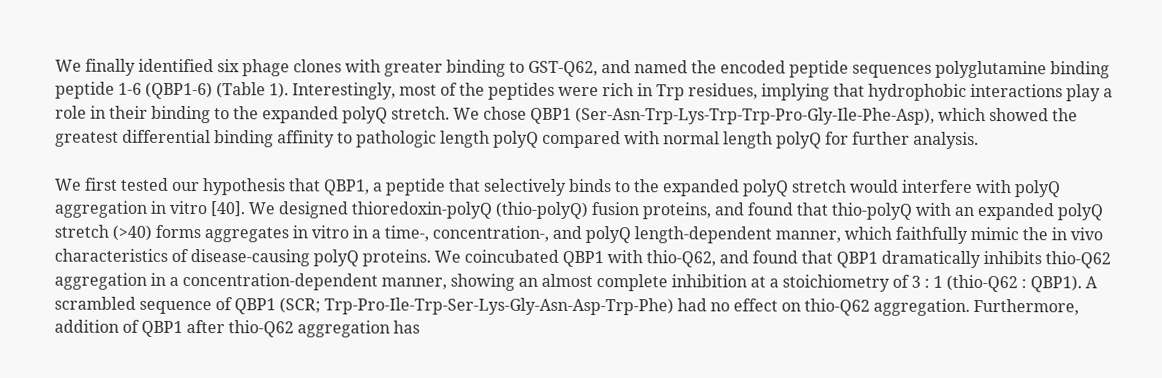We finally identified six phage clones with greater binding to GST-Q62, and named the encoded peptide sequences polyglutamine binding peptide 1-6 (QBP1-6) (Table 1). Interestingly, most of the peptides were rich in Trp residues, implying that hydrophobic interactions play a role in their binding to the expanded polyQ stretch. We chose QBP1 (Ser-Asn-Trp-Lys-Trp-Trp-Pro-Gly-Ile-Phe-Asp), which showed the greatest differential binding affinity to pathologic length polyQ compared with normal length polyQ for further analysis.

We first tested our hypothesis that QBP1, a peptide that selectively binds to the expanded polyQ stretch would interfere with polyQ aggregation in vitro [40]. We designed thioredoxin-polyQ (thio-polyQ) fusion proteins, and found that thio-polyQ with an expanded polyQ stretch (>40) forms aggregates in vitro in a time-, concentration-, and polyQ length-dependent manner, which faithfully mimic the in vivo characteristics of disease-causing polyQ proteins. We coincubated QBP1 with thio-Q62, and found that QBP1 dramatically inhibits thio-Q62 aggregation in a concentration-dependent manner, showing an almost complete inhibition at a stoichiometry of 3 : 1 (thio-Q62 : QBP1). A scrambled sequence of QBP1 (SCR; Trp-Pro-Ile-Trp-Ser-Lys-Gly-Asn-Asp-Trp-Phe) had no effect on thio-Q62 aggregation. Furthermore, addition of QBP1 after thio-Q62 aggregation has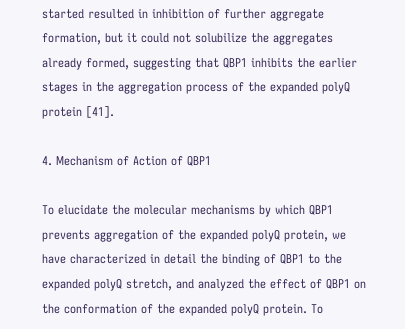started resulted in inhibition of further aggregate formation, but it could not solubilize the aggregates already formed, suggesting that QBP1 inhibits the earlier stages in the aggregation process of the expanded polyQ protein [41].

4. Mechanism of Action of QBP1

To elucidate the molecular mechanisms by which QBP1 prevents aggregation of the expanded polyQ protein, we have characterized in detail the binding of QBP1 to the expanded polyQ stretch, and analyzed the effect of QBP1 on the conformation of the expanded polyQ protein. To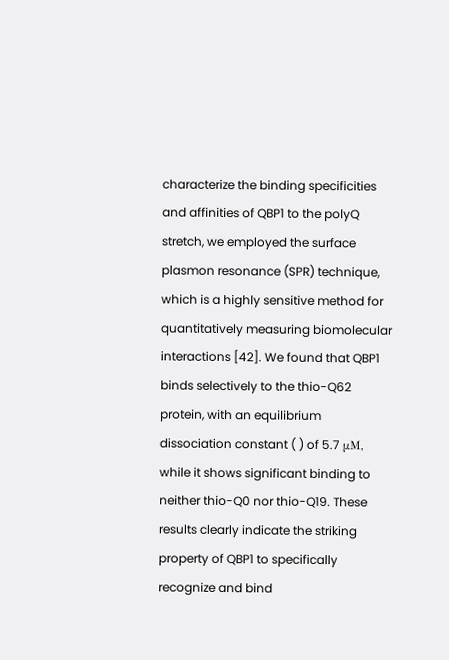characterize the binding specificities and affinities of QBP1 to the polyQ stretch, we employed the surface plasmon resonance (SPR) technique, which is a highly sensitive method for quantitatively measuring biomolecular interactions [42]. We found that QBP1 binds selectively to the thio-Q62 protein, with an equilibrium dissociation constant ( ) of 5.7 μM, while it shows significant binding to neither thio-Q0 nor thio-Q19. These results clearly indicate the striking property of QBP1 to specifically recognize and bind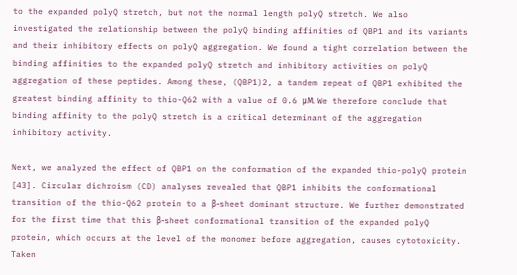to the expanded polyQ stretch, but not the normal length polyQ stretch. We also investigated the relationship between the polyQ binding affinities of QBP1 and its variants and their inhibitory effects on polyQ aggregation. We found a tight correlation between the binding affinities to the expanded polyQ stretch and inhibitory activities on polyQ aggregation of these peptides. Among these, (QBP1)2, a tandem repeat of QBP1 exhibited the greatest binding affinity to thio-Q62 with a value of 0.6 μM. We therefore conclude that binding affinity to the polyQ stretch is a critical determinant of the aggregation inhibitory activity.

Next, we analyzed the effect of QBP1 on the conformation of the expanded thio-polyQ protein [43]. Circular dichroism (CD) analyses revealed that QBP1 inhibits the conformational transition of the thio-Q62 protein to a β-sheet dominant structure. We further demonstrated for the first time that this β-sheet conformational transition of the expanded polyQ protein, which occurs at the level of the monomer before aggregation, causes cytotoxicity. Taken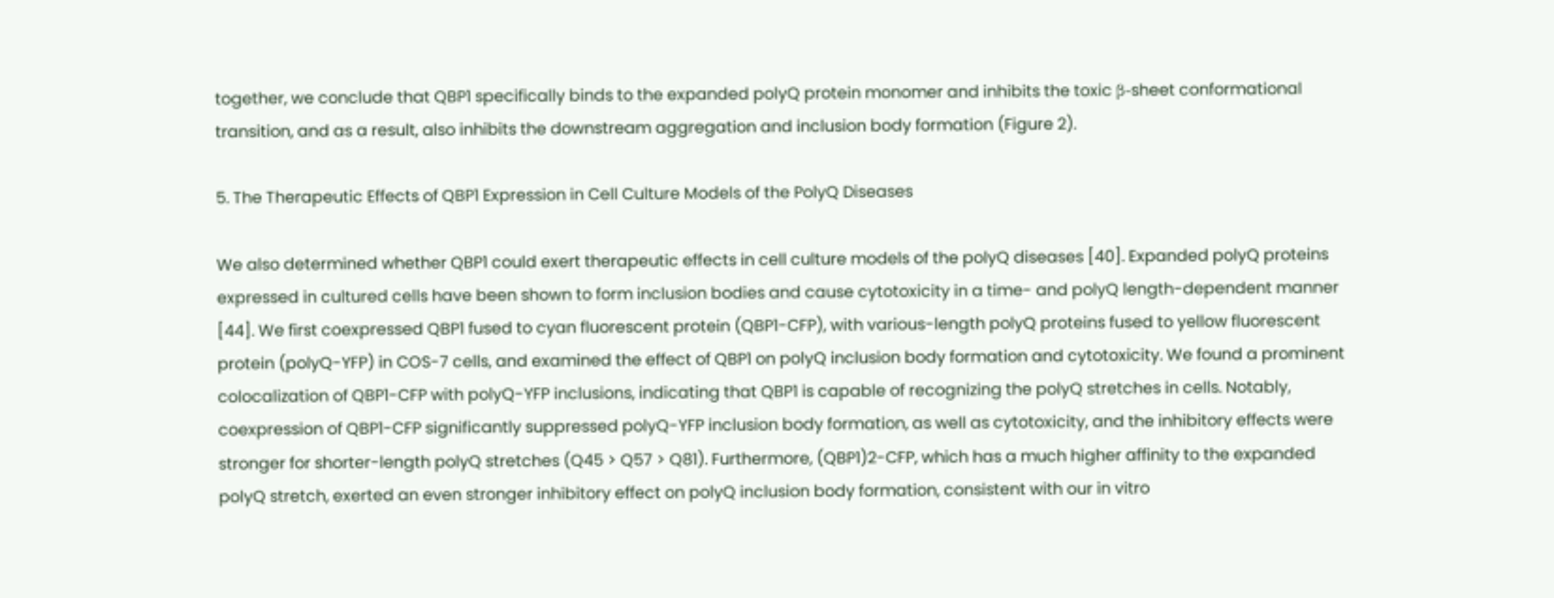together, we conclude that QBP1 specifically binds to the expanded polyQ protein monomer and inhibits the toxic β-sheet conformational transition, and as a result, also inhibits the downstream aggregation and inclusion body formation (Figure 2).

5. The Therapeutic Effects of QBP1 Expression in Cell Culture Models of the PolyQ Diseases

We also determined whether QBP1 could exert therapeutic effects in cell culture models of the polyQ diseases [40]. Expanded polyQ proteins expressed in cultured cells have been shown to form inclusion bodies and cause cytotoxicity in a time- and polyQ length-dependent manner [44]. We first coexpressed QBP1 fused to cyan fluorescent protein (QBP1-CFP), with various-length polyQ proteins fused to yellow fluorescent protein (polyQ-YFP) in COS-7 cells, and examined the effect of QBP1 on polyQ inclusion body formation and cytotoxicity. We found a prominent colocalization of QBP1-CFP with polyQ-YFP inclusions, indicating that QBP1 is capable of recognizing the polyQ stretches in cells. Notably, coexpression of QBP1-CFP significantly suppressed polyQ-YFP inclusion body formation, as well as cytotoxicity, and the inhibitory effects were stronger for shorter-length polyQ stretches (Q45 > Q57 > Q81). Furthermore, (QBP1)2-CFP, which has a much higher affinity to the expanded polyQ stretch, exerted an even stronger inhibitory effect on polyQ inclusion body formation, consistent with our in vitro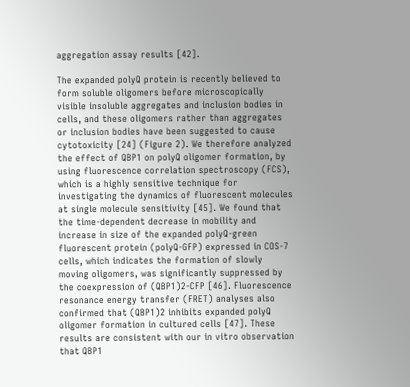aggregation assay results [42].

The expanded polyQ protein is recently believed to form soluble oligomers before microscopically visible insoluble aggregates and inclusion bodies in cells, and these oligomers rather than aggregates or inclusion bodies have been suggested to cause cytotoxicity [24] (Figure 2). We therefore analyzed the effect of QBP1 on polyQ oligomer formation, by using fluorescence correlation spectroscopy (FCS), which is a highly sensitive technique for investigating the dynamics of fluorescent molecules at single molecule sensitivity [45]. We found that the time-dependent decrease in mobility and increase in size of the expanded polyQ-green fluorescent protein (polyQ-GFP) expressed in COS-7 cells, which indicates the formation of slowly moving oligomers, was significantly suppressed by the coexpression of (QBP1)2-CFP [46]. Fluorescence resonance energy transfer (FRET) analyses also confirmed that (QBP1)2 inhibits expanded polyQ oligomer formation in cultured cells [47]. These results are consistent with our in vitro observation that QBP1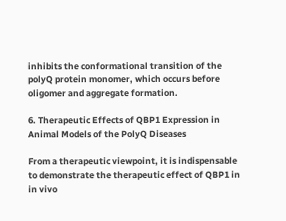inhibits the conformational transition of the polyQ protein monomer, which occurs before oligomer and aggregate formation.

6. Therapeutic Effects of QBP1 Expression in Animal Models of the PolyQ Diseases

From a therapeutic viewpoint, it is indispensable to demonstrate the therapeutic effect of QBP1 in in vivo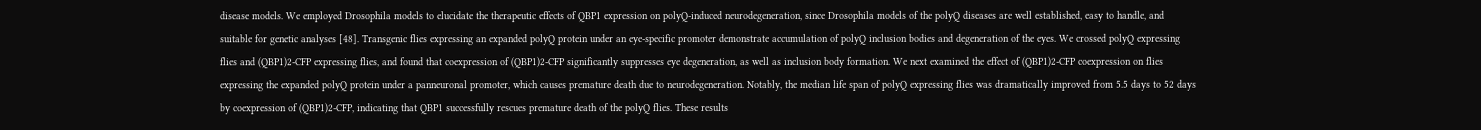disease models. We employed Drosophila models to elucidate the therapeutic effects of QBP1 expression on polyQ-induced neurodegeneration, since Drosophila models of the polyQ diseases are well established, easy to handle, and suitable for genetic analyses [48]. Transgenic flies expressing an expanded polyQ protein under an eye-specific promoter demonstrate accumulation of polyQ inclusion bodies and degeneration of the eyes. We crossed polyQ expressing flies and (QBP1)2-CFP expressing flies, and found that coexpression of (QBP1)2-CFP significantly suppresses eye degeneration, as well as inclusion body formation. We next examined the effect of (QBP1)2-CFP coexpression on flies expressing the expanded polyQ protein under a panneuronal promoter, which causes premature death due to neurodegeneration. Notably, the median life span of polyQ expressing flies was dramatically improved from 5.5 days to 52 days by coexpression of (QBP1)2-CFP, indicating that QBP1 successfully rescues premature death of the polyQ flies. These results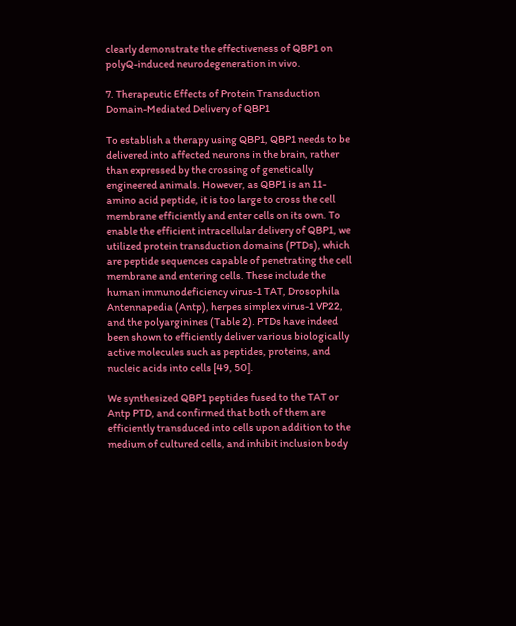clearly demonstrate the effectiveness of QBP1 on polyQ-induced neurodegeneration in vivo.

7. Therapeutic Effects of Protein Transduction Domain-Mediated Delivery of QBP1

To establish a therapy using QBP1, QBP1 needs to be delivered into affected neurons in the brain, rather than expressed by the crossing of genetically engineered animals. However, as QBP1 is an 11-amino acid peptide, it is too large to cross the cell membrane efficiently and enter cells on its own. To enable the efficient intracellular delivery of QBP1, we utilized protein transduction domains (PTDs), which are peptide sequences capable of penetrating the cell membrane and entering cells. These include the human immunodeficiency virus-1 TAT, Drosophila Antennapedia (Antp), herpes simplex virus-1 VP22, and the polyarginines (Table 2). PTDs have indeed been shown to efficiently deliver various biologically active molecules such as peptides, proteins, and nucleic acids into cells [49, 50].

We synthesized QBP1 peptides fused to the TAT or Antp PTD, and confirmed that both of them are efficiently transduced into cells upon addition to the medium of cultured cells, and inhibit inclusion body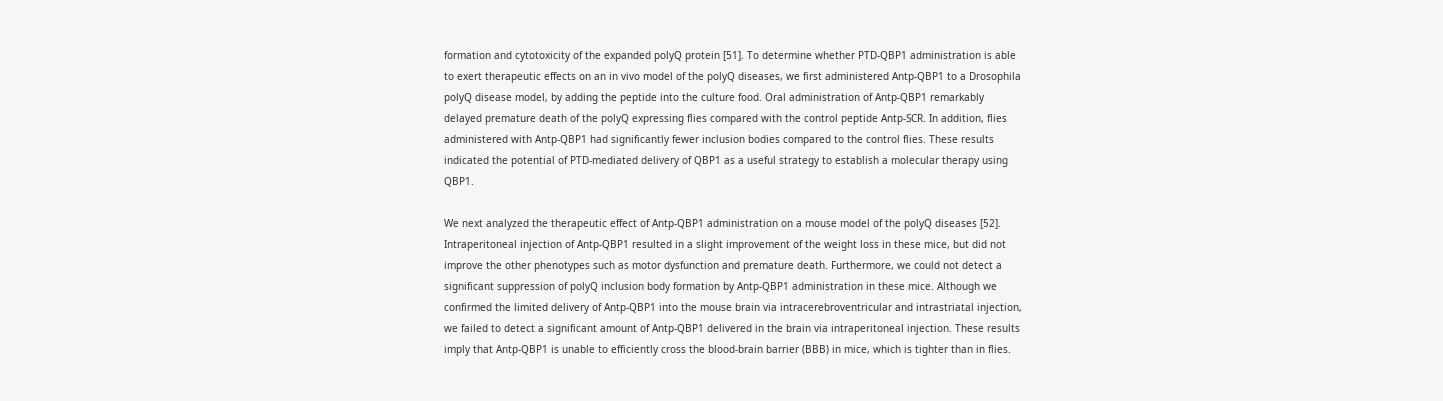formation and cytotoxicity of the expanded polyQ protein [51]. To determine whether PTD-QBP1 administration is able to exert therapeutic effects on an in vivo model of the polyQ diseases, we first administered Antp-QBP1 to a Drosophila polyQ disease model, by adding the peptide into the culture food. Oral administration of Antp-QBP1 remarkably delayed premature death of the polyQ expressing flies compared with the control peptide Antp-SCR. In addition, flies administered with Antp-QBP1 had significantly fewer inclusion bodies compared to the control flies. These results indicated the potential of PTD-mediated delivery of QBP1 as a useful strategy to establish a molecular therapy using QBP1.

We next analyzed the therapeutic effect of Antp-QBP1 administration on a mouse model of the polyQ diseases [52]. Intraperitoneal injection of Antp-QBP1 resulted in a slight improvement of the weight loss in these mice, but did not improve the other phenotypes such as motor dysfunction and premature death. Furthermore, we could not detect a significant suppression of polyQ inclusion body formation by Antp-QBP1 administration in these mice. Although we confirmed the limited delivery of Antp-QBP1 into the mouse brain via intracerebroventricular and intrastriatal injection, we failed to detect a significant amount of Antp-QBP1 delivered in the brain via intraperitoneal injection. These results imply that Antp-QBP1 is unable to efficiently cross the blood-brain barrier (BBB) in mice, which is tighter than in flies.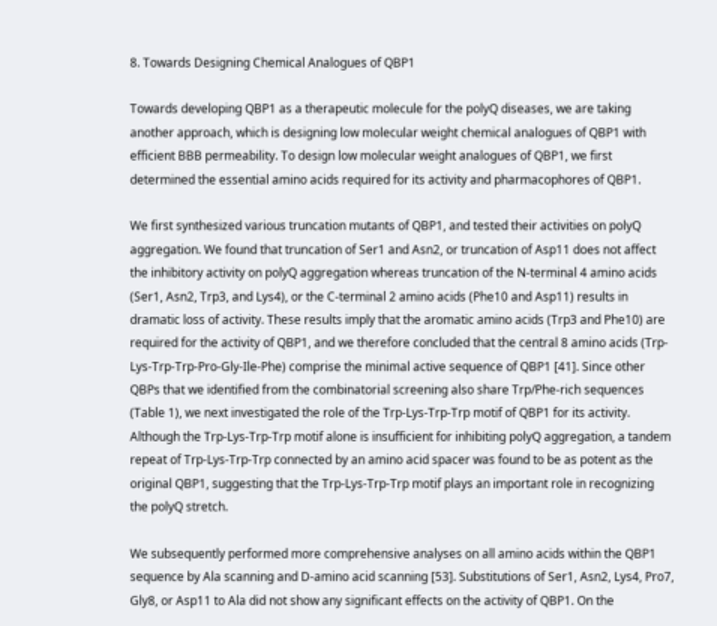8. Towards Designing Chemical Analogues of QBP1

Towards developing QBP1 as a therapeutic molecule for the polyQ diseases, we are taking another approach, which is designing low molecular weight chemical analogues of QBP1 with efficient BBB permeability. To design low molecular weight analogues of QBP1, we first determined the essential amino acids required for its activity and pharmacophores of QBP1.

We first synthesized various truncation mutants of QBP1, and tested their activities on polyQ aggregation. We found that truncation of Ser1 and Asn2, or truncation of Asp11 does not affect the inhibitory activity on polyQ aggregation whereas truncation of the N-terminal 4 amino acids (Ser1, Asn2, Trp3, and Lys4), or the C-terminal 2 amino acids (Phe10 and Asp11) results in dramatic loss of activity. These results imply that the aromatic amino acids (Trp3 and Phe10) are required for the activity of QBP1, and we therefore concluded that the central 8 amino acids (Trp-Lys-Trp-Trp-Pro-Gly-Ile-Phe) comprise the minimal active sequence of QBP1 [41]. Since other QBPs that we identified from the combinatorial screening also share Trp/Phe-rich sequences (Table 1), we next investigated the role of the Trp-Lys-Trp-Trp motif of QBP1 for its activity. Although the Trp-Lys-Trp-Trp motif alone is insufficient for inhibiting polyQ aggregation, a tandem repeat of Trp-Lys-Trp-Trp connected by an amino acid spacer was found to be as potent as the original QBP1, suggesting that the Trp-Lys-Trp-Trp motif plays an important role in recognizing the polyQ stretch.

We subsequently performed more comprehensive analyses on all amino acids within the QBP1 sequence by Ala scanning and D-amino acid scanning [53]. Substitutions of Ser1, Asn2, Lys4, Pro7, Gly8, or Asp11 to Ala did not show any significant effects on the activity of QBP1. On the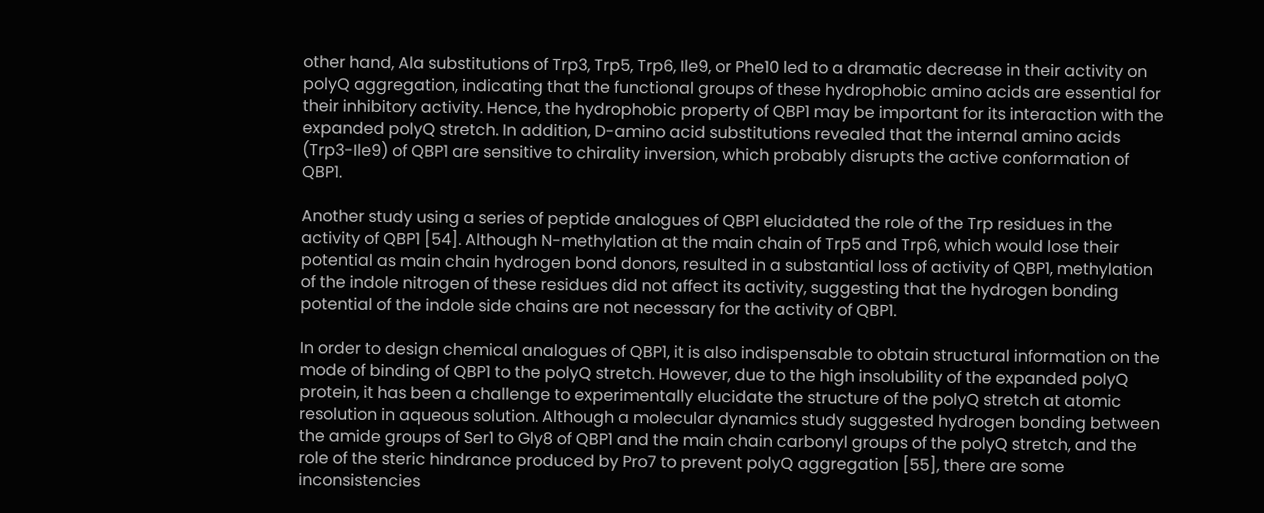other hand, Ala substitutions of Trp3, Trp5, Trp6, Ile9, or Phe10 led to a dramatic decrease in their activity on polyQ aggregation, indicating that the functional groups of these hydrophobic amino acids are essential for their inhibitory activity. Hence, the hydrophobic property of QBP1 may be important for its interaction with the expanded polyQ stretch. In addition, D-amino acid substitutions revealed that the internal amino acids (Trp3-Ile9) of QBP1 are sensitive to chirality inversion, which probably disrupts the active conformation of QBP1.

Another study using a series of peptide analogues of QBP1 elucidated the role of the Trp residues in the activity of QBP1 [54]. Although N-methylation at the main chain of Trp5 and Trp6, which would lose their potential as main chain hydrogen bond donors, resulted in a substantial loss of activity of QBP1, methylation of the indole nitrogen of these residues did not affect its activity, suggesting that the hydrogen bonding potential of the indole side chains are not necessary for the activity of QBP1.

In order to design chemical analogues of QBP1, it is also indispensable to obtain structural information on the mode of binding of QBP1 to the polyQ stretch. However, due to the high insolubility of the expanded polyQ protein, it has been a challenge to experimentally elucidate the structure of the polyQ stretch at atomic resolution in aqueous solution. Although a molecular dynamics study suggested hydrogen bonding between the amide groups of Ser1 to Gly8 of QBP1 and the main chain carbonyl groups of the polyQ stretch, and the role of the steric hindrance produced by Pro7 to prevent polyQ aggregation [55], there are some inconsistencies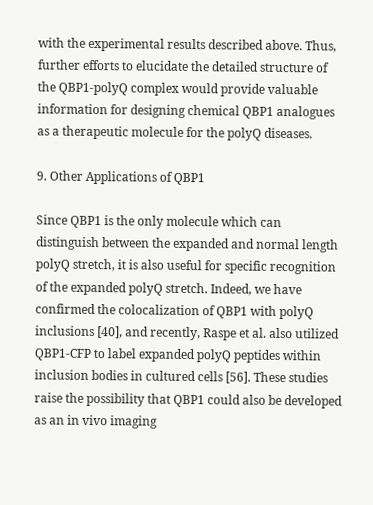with the experimental results described above. Thus, further efforts to elucidate the detailed structure of the QBP1-polyQ complex would provide valuable information for designing chemical QBP1 analogues as a therapeutic molecule for the polyQ diseases.

9. Other Applications of QBP1

Since QBP1 is the only molecule which can distinguish between the expanded and normal length polyQ stretch, it is also useful for specific recognition of the expanded polyQ stretch. Indeed, we have confirmed the colocalization of QBP1 with polyQ inclusions [40], and recently, Raspe et al. also utilized QBP1-CFP to label expanded polyQ peptides within inclusion bodies in cultured cells [56]. These studies raise the possibility that QBP1 could also be developed as an in vivo imaging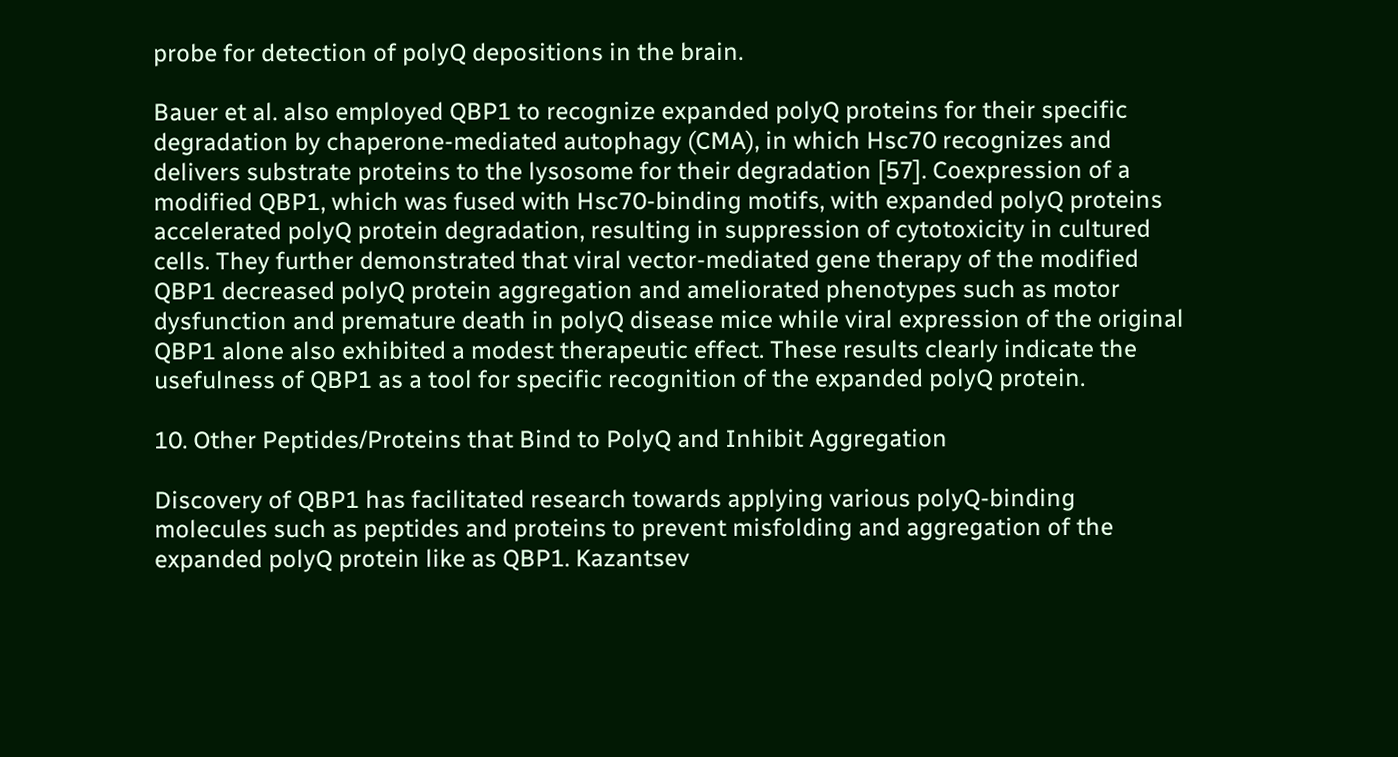probe for detection of polyQ depositions in the brain.

Bauer et al. also employed QBP1 to recognize expanded polyQ proteins for their specific degradation by chaperone-mediated autophagy (CMA), in which Hsc70 recognizes and delivers substrate proteins to the lysosome for their degradation [57]. Coexpression of a modified QBP1, which was fused with Hsc70-binding motifs, with expanded polyQ proteins accelerated polyQ protein degradation, resulting in suppression of cytotoxicity in cultured cells. They further demonstrated that viral vector-mediated gene therapy of the modified QBP1 decreased polyQ protein aggregation and ameliorated phenotypes such as motor dysfunction and premature death in polyQ disease mice while viral expression of the original QBP1 alone also exhibited a modest therapeutic effect. These results clearly indicate the usefulness of QBP1 as a tool for specific recognition of the expanded polyQ protein.

10. Other Peptides/Proteins that Bind to PolyQ and Inhibit Aggregation

Discovery of QBP1 has facilitated research towards applying various polyQ-binding molecules such as peptides and proteins to prevent misfolding and aggregation of the expanded polyQ protein like as QBP1. Kazantsev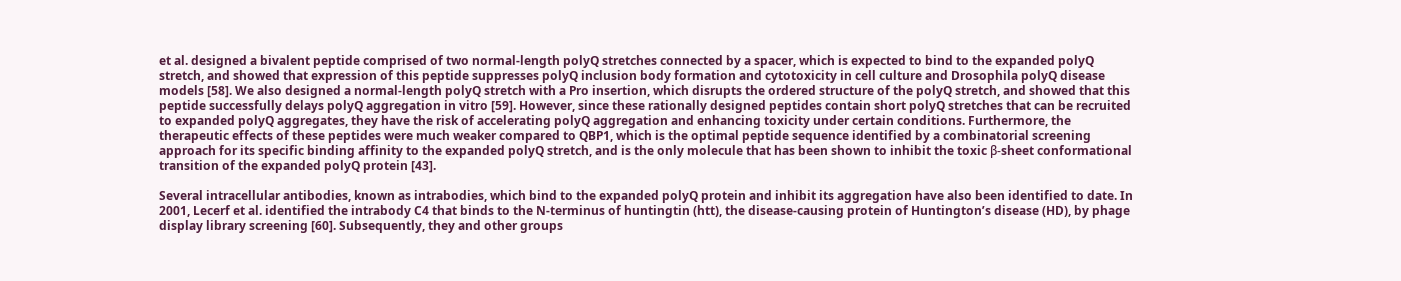et al. designed a bivalent peptide comprised of two normal-length polyQ stretches connected by a spacer, which is expected to bind to the expanded polyQ stretch, and showed that expression of this peptide suppresses polyQ inclusion body formation and cytotoxicity in cell culture and Drosophila polyQ disease models [58]. We also designed a normal-length polyQ stretch with a Pro insertion, which disrupts the ordered structure of the polyQ stretch, and showed that this peptide successfully delays polyQ aggregation in vitro [59]. However, since these rationally designed peptides contain short polyQ stretches that can be recruited to expanded polyQ aggregates, they have the risk of accelerating polyQ aggregation and enhancing toxicity under certain conditions. Furthermore, the therapeutic effects of these peptides were much weaker compared to QBP1, which is the optimal peptide sequence identified by a combinatorial screening approach for its specific binding affinity to the expanded polyQ stretch, and is the only molecule that has been shown to inhibit the toxic β-sheet conformational transition of the expanded polyQ protein [43].

Several intracellular antibodies, known as intrabodies, which bind to the expanded polyQ protein and inhibit its aggregation have also been identified to date. In 2001, Lecerf et al. identified the intrabody C4 that binds to the N-terminus of huntingtin (htt), the disease-causing protein of Huntington’s disease (HD), by phage display library screening [60]. Subsequently, they and other groups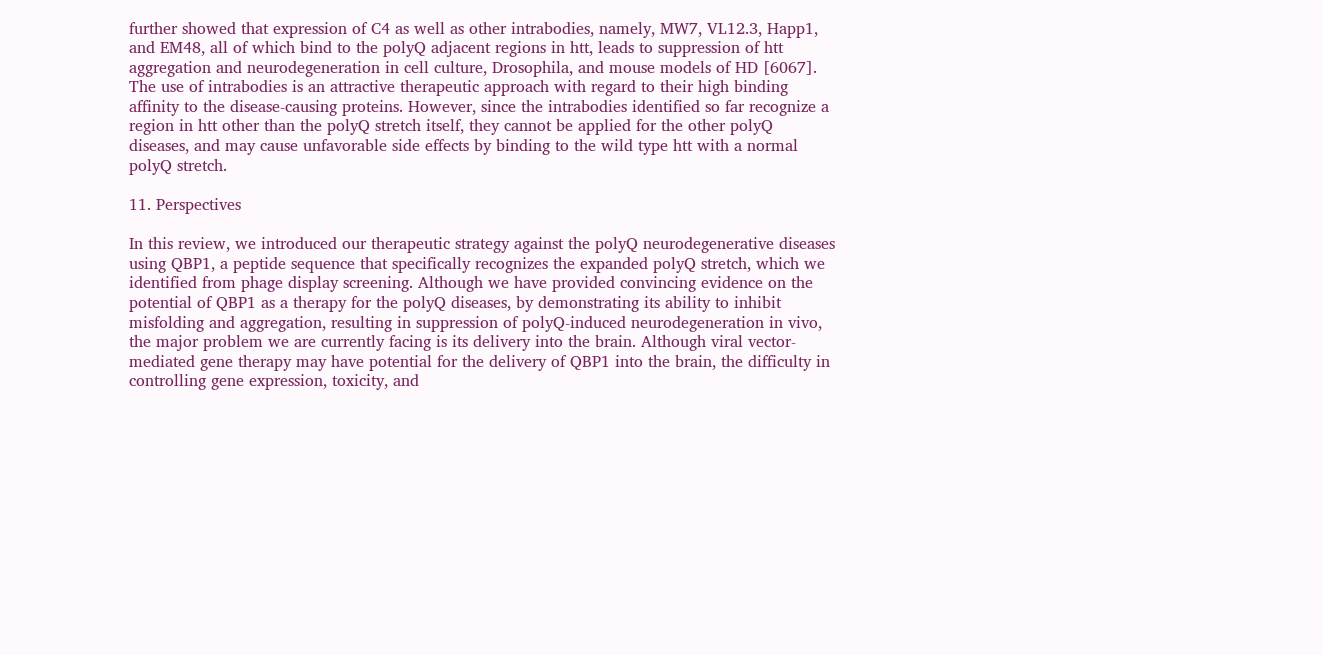further showed that expression of C4 as well as other intrabodies, namely, MW7, VL12.3, Happ1, and EM48, all of which bind to the polyQ adjacent regions in htt, leads to suppression of htt aggregation and neurodegeneration in cell culture, Drosophila, and mouse models of HD [6067]. The use of intrabodies is an attractive therapeutic approach with regard to their high binding affinity to the disease-causing proteins. However, since the intrabodies identified so far recognize a region in htt other than the polyQ stretch itself, they cannot be applied for the other polyQ diseases, and may cause unfavorable side effects by binding to the wild type htt with a normal polyQ stretch.

11. Perspectives

In this review, we introduced our therapeutic strategy against the polyQ neurodegenerative diseases using QBP1, a peptide sequence that specifically recognizes the expanded polyQ stretch, which we identified from phage display screening. Although we have provided convincing evidence on the potential of QBP1 as a therapy for the polyQ diseases, by demonstrating its ability to inhibit misfolding and aggregation, resulting in suppression of polyQ-induced neurodegeneration in vivo, the major problem we are currently facing is its delivery into the brain. Although viral vector-mediated gene therapy may have potential for the delivery of QBP1 into the brain, the difficulty in controlling gene expression, toxicity, and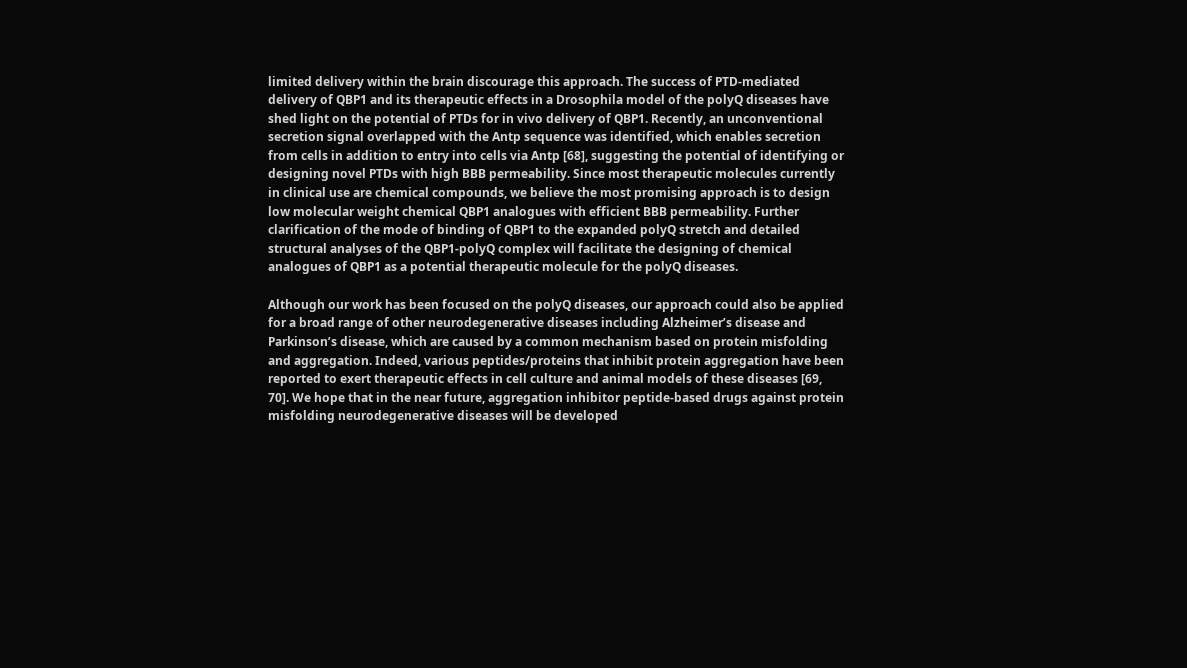limited delivery within the brain discourage this approach. The success of PTD-mediated delivery of QBP1 and its therapeutic effects in a Drosophila model of the polyQ diseases have shed light on the potential of PTDs for in vivo delivery of QBP1. Recently, an unconventional secretion signal overlapped with the Antp sequence was identified, which enables secretion from cells in addition to entry into cells via Antp [68], suggesting the potential of identifying or designing novel PTDs with high BBB permeability. Since most therapeutic molecules currently in clinical use are chemical compounds, we believe the most promising approach is to design low molecular weight chemical QBP1 analogues with efficient BBB permeability. Further clarification of the mode of binding of QBP1 to the expanded polyQ stretch and detailed structural analyses of the QBP1-polyQ complex will facilitate the designing of chemical analogues of QBP1 as a potential therapeutic molecule for the polyQ diseases.

Although our work has been focused on the polyQ diseases, our approach could also be applied for a broad range of other neurodegenerative diseases including Alzheimer’s disease and Parkinson’s disease, which are caused by a common mechanism based on protein misfolding and aggregation. Indeed, various peptides/proteins that inhibit protein aggregation have been reported to exert therapeutic effects in cell culture and animal models of these diseases [69, 70]. We hope that in the near future, aggregation inhibitor peptide-based drugs against protein misfolding neurodegenerative diseases will be developed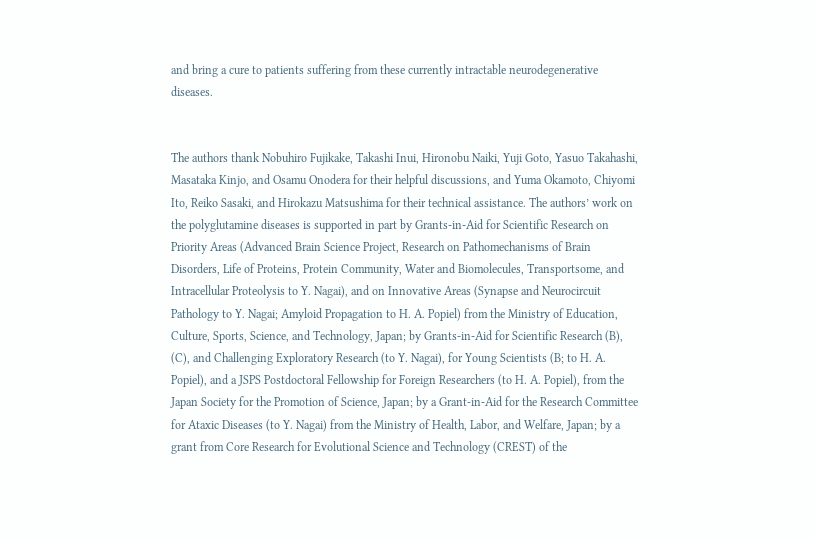and bring a cure to patients suffering from these currently intractable neurodegenerative diseases.


The authors thank Nobuhiro Fujikake, Takashi Inui, Hironobu Naiki, Yuji Goto, Yasuo Takahashi, Masataka Kinjo, and Osamu Onodera for their helpful discussions, and Yuma Okamoto, Chiyomi Ito, Reiko Sasaki, and Hirokazu Matsushima for their technical assistance. The authors’ work on the polyglutamine diseases is supported in part by Grants-in-Aid for Scientific Research on Priority Areas (Advanced Brain Science Project, Research on Pathomechanisms of Brain Disorders, Life of Proteins, Protein Community, Water and Biomolecules, Transportsome, and Intracellular Proteolysis to Y. Nagai), and on Innovative Areas (Synapse and Neurocircuit Pathology to Y. Nagai; Amyloid Propagation to H. A. Popiel) from the Ministry of Education, Culture, Sports, Science, and Technology, Japan; by Grants-in-Aid for Scientific Research (B), (C), and Challenging Exploratory Research (to Y. Nagai), for Young Scientists (B; to H. A. Popiel), and a JSPS Postdoctoral Fellowship for Foreign Researchers (to H. A. Popiel), from the Japan Society for the Promotion of Science, Japan; by a Grant-in-Aid for the Research Committee for Ataxic Diseases (to Y. Nagai) from the Ministry of Health, Labor, and Welfare, Japan; by a grant from Core Research for Evolutional Science and Technology (CREST) of the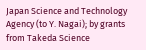Japan Science and Technology Agency (to Y. Nagai); by grants from Takeda Science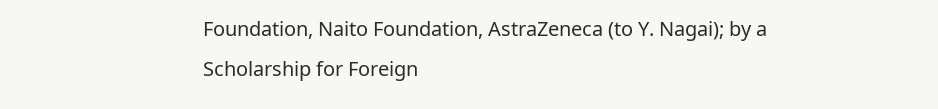Foundation, Naito Foundation, AstraZeneca (to Y. Nagai); by a Scholarship for Foreign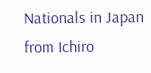Nationals in Japan from Ichiro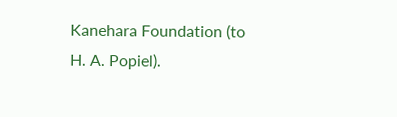Kanehara Foundation (to H. A. Popiel).